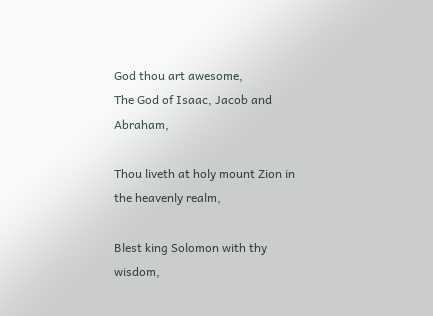God thou art awesome,
The God of Isaac, Jacob and Abraham,

Thou liveth at holy mount Zion in the heavenly realm,

Blest king Solomon with thy wisdom,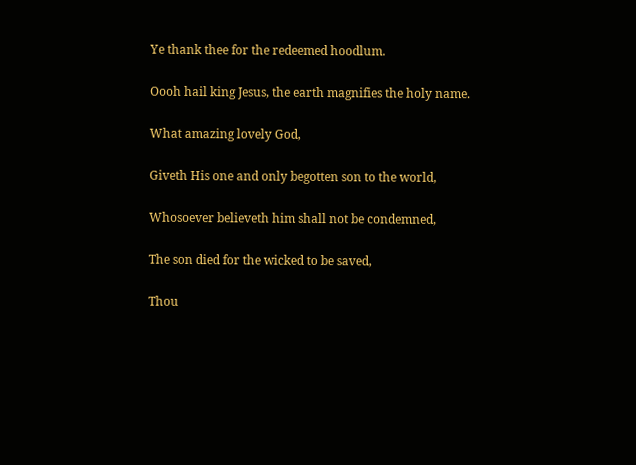Ye thank thee for the redeemed hoodlum.

Oooh hail king Jesus, the earth magnifies the holy name.

What amazing lovely God,

Giveth His one and only begotten son to the world,

Whosoever believeth him shall not be condemned,

The son died for the wicked to be saved,

Thou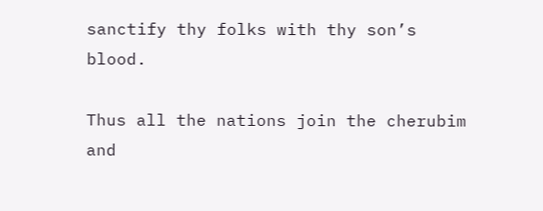sanctify thy folks with thy son’s blood.

Thus all the nations join the cherubim and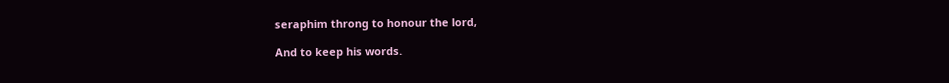seraphim throng to honour the lord,

And to keep his words.